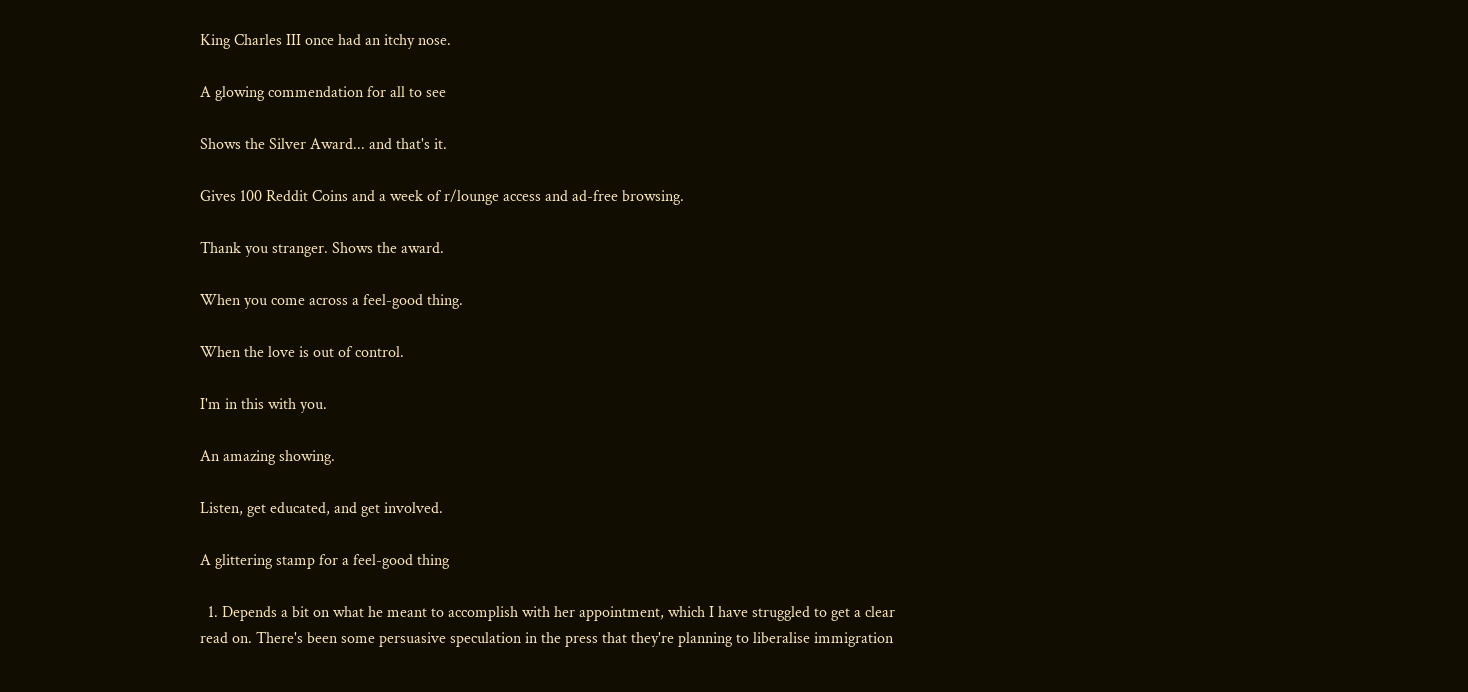King Charles III once had an itchy nose.

A glowing commendation for all to see

Shows the Silver Award... and that's it.

Gives 100 Reddit Coins and a week of r/lounge access and ad-free browsing.

Thank you stranger. Shows the award.

When you come across a feel-good thing.

When the love is out of control.

I'm in this with you.

An amazing showing.

Listen, get educated, and get involved.

A glittering stamp for a feel-good thing

  1. Depends a bit on what he meant to accomplish with her appointment, which I have struggled to get a clear read on. There's been some persuasive speculation in the press that they're planning to liberalise immigration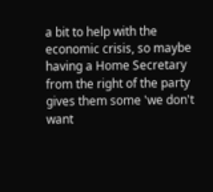a bit to help with the economic crisis, so maybe having a Home Secretary from the right of the party gives them some 'we don't want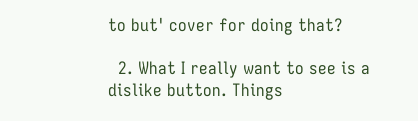to but' cover for doing that?

  2. What I really want to see is a dislike button. Things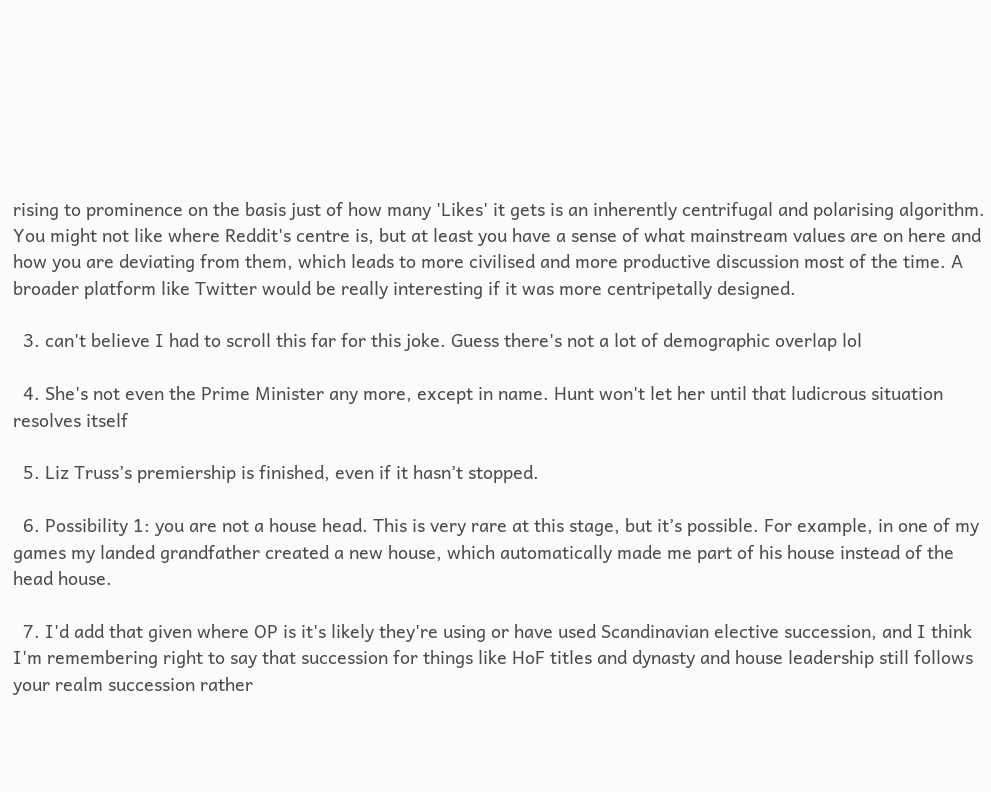rising to prominence on the basis just of how many 'Likes' it gets is an inherently centrifugal and polarising algorithm. You might not like where Reddit's centre is, but at least you have a sense of what mainstream values are on here and how you are deviating from them, which leads to more civilised and more productive discussion most of the time. A broader platform like Twitter would be really interesting if it was more centripetally designed.

  3. can't believe I had to scroll this far for this joke. Guess there's not a lot of demographic overlap lol

  4. She's not even the Prime Minister any more, except in name. Hunt won't let her until that ludicrous situation resolves itself

  5. Liz Truss’s premiership is finished, even if it hasn’t stopped.

  6. Possibility 1: you are not a house head. This is very rare at this stage, but it’s possible. For example, in one of my games my landed grandfather created a new house, which automatically made me part of his house instead of the head house.

  7. I'd add that given where OP is it's likely they're using or have used Scandinavian elective succession, and I think I'm remembering right to say that succession for things like HoF titles and dynasty and house leadership still follows your realm succession rather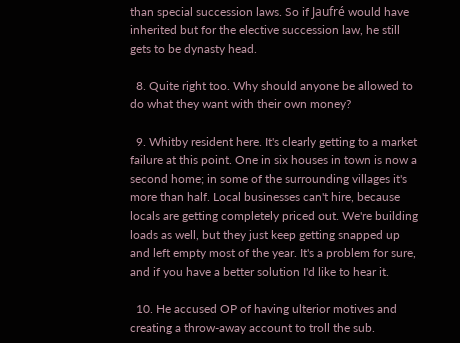than special succession laws. So if Jaufré would have inherited but for the elective succession law, he still gets to be dynasty head.

  8. Quite right too. Why should anyone be allowed to do what they want with their own money?

  9. Whitby resident here. It's clearly getting to a market failure at this point. One in six houses in town is now a second home; in some of the surrounding villages it's more than half. Local businesses can't hire, because locals are getting completely priced out. We're building loads as well, but they just keep getting snapped up and left empty most of the year. It's a problem for sure, and if you have a better solution I'd like to hear it.

  10. He accused OP of having ulterior motives and creating a throw-away account to troll the sub.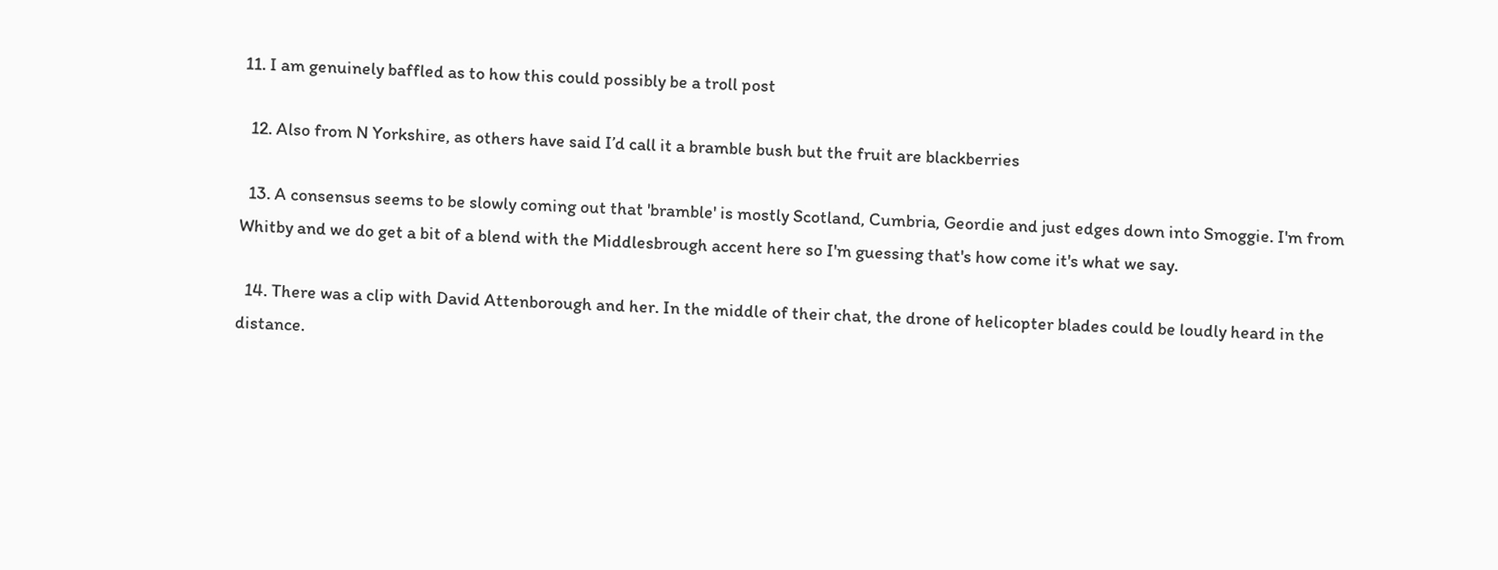11. I am genuinely baffled as to how this could possibly be a troll post

  12. Also from N Yorkshire, as others have said I’d call it a bramble bush but the fruit are blackberries

  13. A consensus seems to be slowly coming out that 'bramble' is mostly Scotland, Cumbria, Geordie and just edges down into Smoggie. I'm from Whitby and we do get a bit of a blend with the Middlesbrough accent here so I'm guessing that's how come it's what we say.

  14. There was a clip with David Attenborough and her. In the middle of their chat, the drone of helicopter blades could be loudly heard in the distance.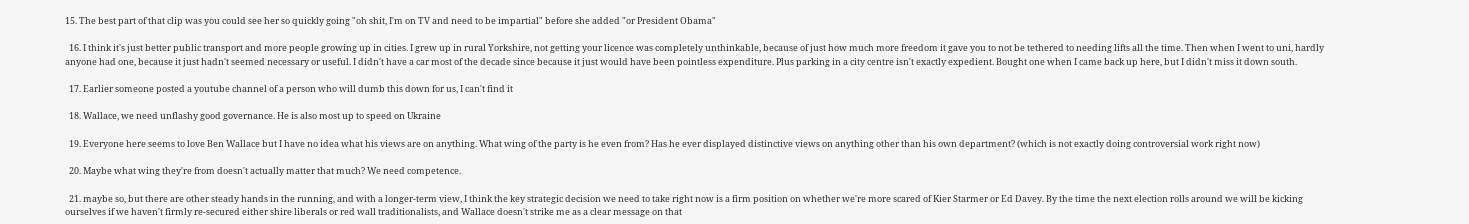15. The best part of that clip was you could see her so quickly going "oh shit, I'm on TV and need to be impartial" before she added "or President Obama"

  16. I think it's just better public transport and more people growing up in cities. I grew up in rural Yorkshire, not getting your licence was completely unthinkable, because of just how much more freedom it gave you to not be tethered to needing lifts all the time. Then when I went to uni, hardly anyone had one, because it just hadn't seemed necessary or useful. I didn't have a car most of the decade since because it just would have been pointless expenditure. Plus parking in a city centre isn't exactly expedient. Bought one when I came back up here, but I didn't miss it down south.

  17. Earlier someone posted a youtube channel of a person who will dumb this down for us, I can't find it

  18. Wallace, we need unflashy good governance. He is also most up to speed on Ukraine

  19. Everyone here seems to love Ben Wallace but I have no idea what his views are on anything. What wing of the party is he even from? Has he ever displayed distinctive views on anything other than his own department? (which is not exactly doing controversial work right now)

  20. Maybe what wing they're from doesn't actually matter that much? We need competence.

  21. maybe so, but there are other steady hands in the running, and with a longer-term view, I think the key strategic decision we need to take right now is a firm position on whether we're more scared of Kier Starmer or Ed Davey. By the time the next election rolls around we will be kicking ourselves if we haven't firmly re-secured either shire liberals or red wall traditionalists, and Wallace doesn't strike me as a clear message on that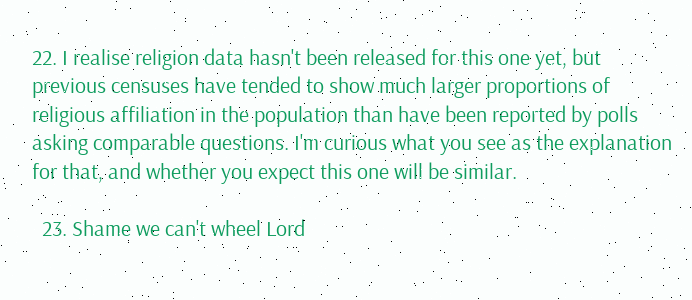22. I realise religion data hasn't been released for this one yet, but previous censuses have tended to show much larger proportions of religious affiliation in the population than have been reported by polls asking comparable questions. I'm curious what you see as the explanation for that, and whether you expect this one will be similar.

  23. Shame we can't wheel Lord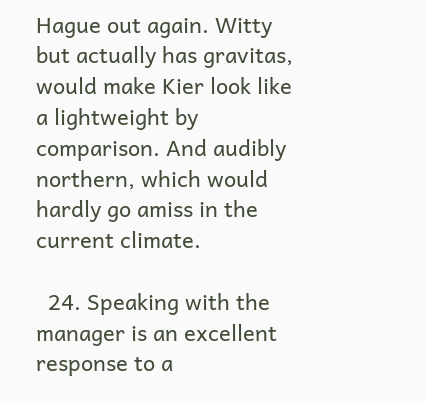Hague out again. Witty but actually has gravitas, would make Kier look like a lightweight by comparison. And audibly northern, which would hardly go amiss in the current climate.

  24. Speaking with the manager is an excellent response to a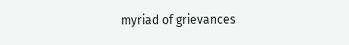myriad of grievances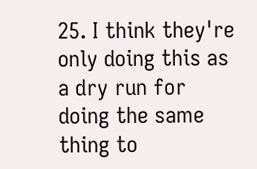25. I think they're only doing this as a dry run for doing the same thing to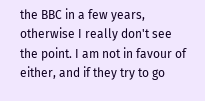the BBC in a few years, otherwise I really don't see the point. I am not in favour of either, and if they try to go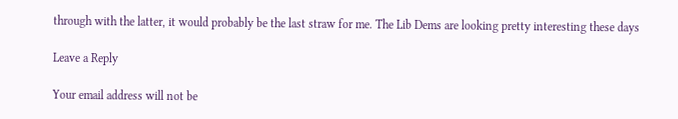through with the latter, it would probably be the last straw for me. The Lib Dems are looking pretty interesting these days

Leave a Reply

Your email address will not be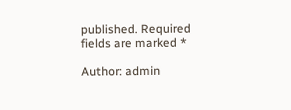published. Required fields are marked *

Author: admin